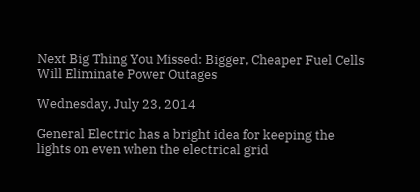Next Big Thing You Missed: Bigger, Cheaper Fuel Cells Will Eliminate Power Outages

Wednesday, July 23, 2014

General Electric has a bright idea for keeping the lights on even when the electrical grid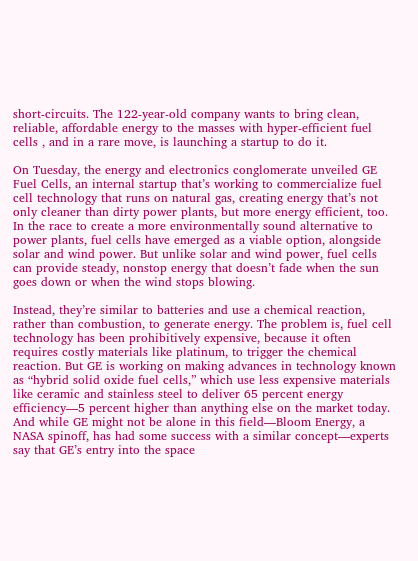short-circuits. The 122-year-old company wants to bring clean, reliable, affordable energy to the masses with hyper-efficient fuel cells , and in a rare move, is launching a startup to do it.

On Tuesday, the energy and electronics conglomerate unveiled GE Fuel Cells, an internal startup that’s working to commercialize fuel cell technology that runs on natural gas, creating energy that’s not only cleaner than dirty power plants, but more energy efficient, too. In the race to create a more environmentally sound alternative to power plants, fuel cells have emerged as a viable option, alongside solar and wind power. But unlike solar and wind power, fuel cells can provide steady, nonstop energy that doesn’t fade when the sun goes down or when the wind stops blowing.

Instead, they’re similar to batteries and use a chemical reaction, rather than combustion, to generate energy. The problem is, fuel cell technology has been prohibitively expensive, because it often requires costly materials like platinum, to trigger the chemical reaction. But GE is working on making advances in technology known as “hybrid solid oxide fuel cells,” which use less expensive materials like ceramic and stainless steel to deliver 65 percent energy efficiency—5 percent higher than anything else on the market today. And while GE might not be alone in this field—Bloom Energy, a NASA spinoff, has had some success with a similar concept—experts say that GE’s entry into the space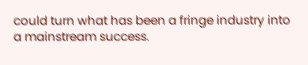could turn what has been a fringe industry into a mainstream success.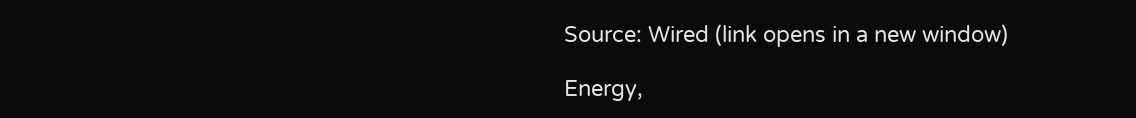Source: Wired (link opens in a new window)

Energy,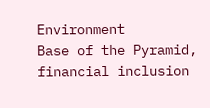Environment
Base of the Pyramid, financial inclusion